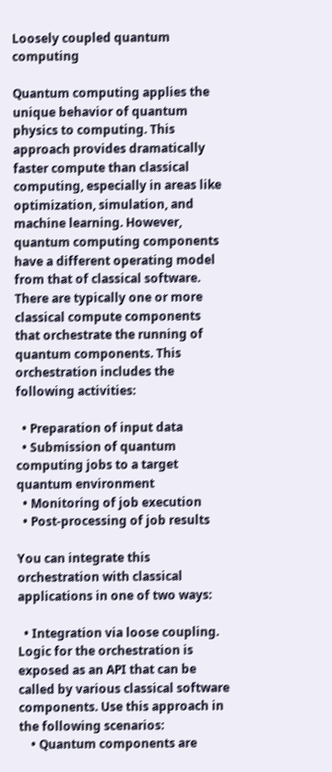Loosely coupled quantum computing

Quantum computing applies the unique behavior of quantum physics to computing. This approach provides dramatically faster compute than classical computing, especially in areas like optimization, simulation, and machine learning. However, quantum computing components have a different operating model from that of classical software. There are typically one or more classical compute components that orchestrate the running of quantum components. This orchestration includes the following activities:

  • Preparation of input data
  • Submission of quantum computing jobs to a target quantum environment
  • Monitoring of job execution
  • Post-processing of job results

You can integrate this orchestration with classical applications in one of two ways:

  • Integration via loose coupling. Logic for the orchestration is exposed as an API that can be called by various classical software components. Use this approach in the following scenarios:
    • Quantum components are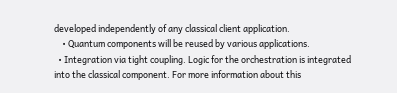developed independently of any classical client application.
    • Quantum components will be reused by various applications.
  • Integration via tight coupling. Logic for the orchestration is integrated into the classical component. For more information about this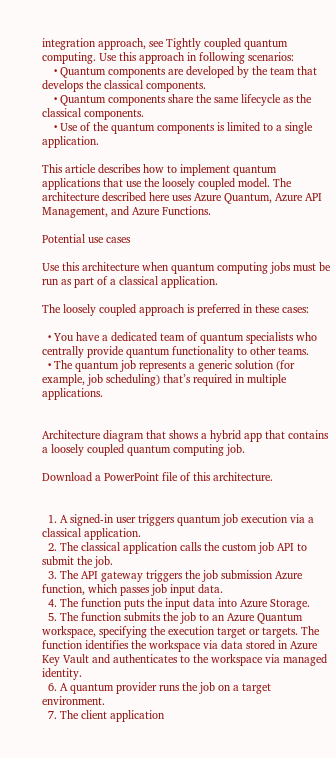integration approach, see Tightly coupled quantum computing. Use this approach in following scenarios:
    • Quantum components are developed by the team that develops the classical components.
    • Quantum components share the same lifecycle as the classical components.
    • Use of the quantum components is limited to a single application.

This article describes how to implement quantum applications that use the loosely coupled model. The architecture described here uses Azure Quantum, Azure API Management, and Azure Functions.

Potential use cases

Use this architecture when quantum computing jobs must be run as part of a classical application.

The loosely coupled approach is preferred in these cases:

  • You have a dedicated team of quantum specialists who centrally provide quantum functionality to other teams.
  • The quantum job represents a generic solution (for example, job scheduling) that’s required in multiple applications.


Architecture diagram that shows a hybrid app that contains a loosely coupled quantum computing job.

Download a PowerPoint file of this architecture.


  1. A signed-in user triggers quantum job execution via a classical application.
  2. The classical application calls the custom job API to submit the job.
  3. The API gateway triggers the job submission Azure function, which passes job input data.
  4. The function puts the input data into Azure Storage.
  5. The function submits the job to an Azure Quantum workspace, specifying the execution target or targets. The function identifies the workspace via data stored in Azure Key Vault and authenticates to the workspace via managed identity.
  6. A quantum provider runs the job on a target environment.
  7. The client application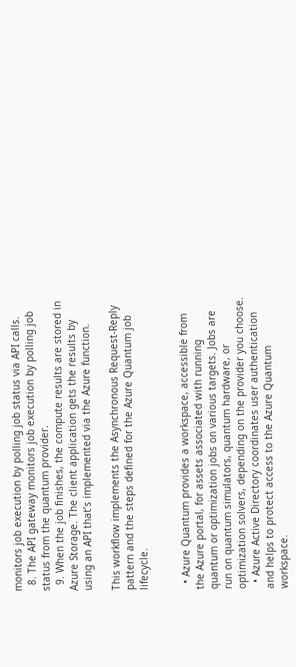monitors job execution by polling job status via API calls.
  8. The API gateway monitors job execution by polling job status from the quantum provider.
  9. When the job finishes, the compute results are stored in Azure Storage. The client application gets the results by using an API that’s implemented via the Azure function.

This workflow implements the Asynchronous Request-Reply pattern and the steps defined for the Azure Quantum job lifecycle.


  • Azure Quantum provides a workspace, accessible from the Azure portal, for assets associated with running quantum or optimization jobs on various targets. Jobs are run on quantum simulators, quantum hardware, or optimization solvers, depending on the provider you choose.
  • Azure Active Directory coordinates user authentication and helps to protect access to the Azure Quantum workspace.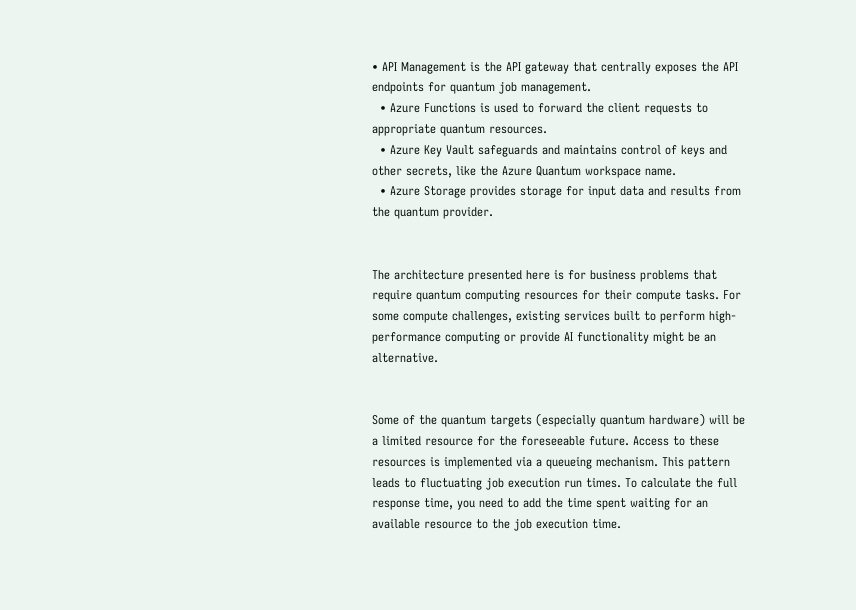• API Management is the API gateway that centrally exposes the API endpoints for quantum job management.
  • Azure Functions is used to forward the client requests to appropriate quantum resources.
  • Azure Key Vault safeguards and maintains control of keys and other secrets, like the Azure Quantum workspace name.
  • Azure Storage provides storage for input data and results from the quantum provider.


The architecture presented here is for business problems that require quantum computing resources for their compute tasks. For some compute challenges, existing services built to perform high-performance computing or provide AI functionality might be an alternative.


Some of the quantum targets (especially quantum hardware) will be a limited resource for the foreseeable future. Access to these resources is implemented via a queueing mechanism. This pattern leads to fluctuating job execution run times. To calculate the full response time, you need to add the time spent waiting for an available resource to the job execution time.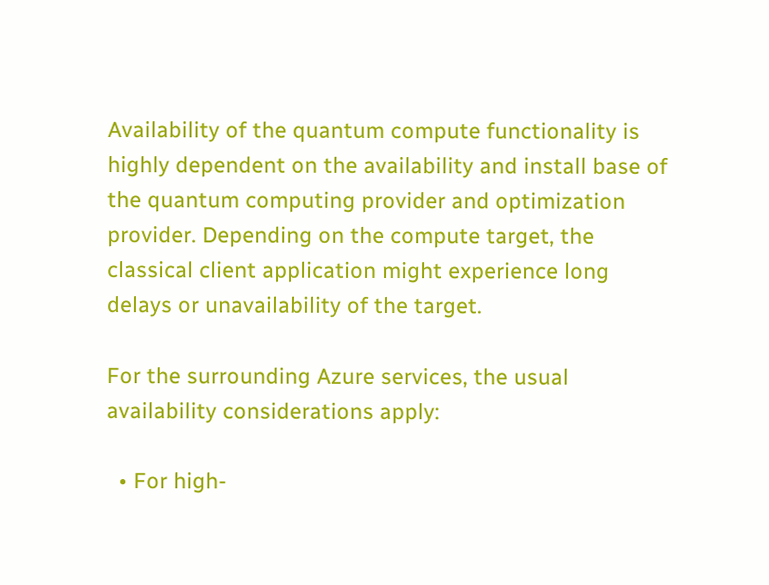Availability of the quantum compute functionality is highly dependent on the availability and install base of the quantum computing provider and optimization provider. Depending on the compute target, the classical client application might experience long delays or unavailability of the target.

For the surrounding Azure services, the usual availability considerations apply:

  • For high-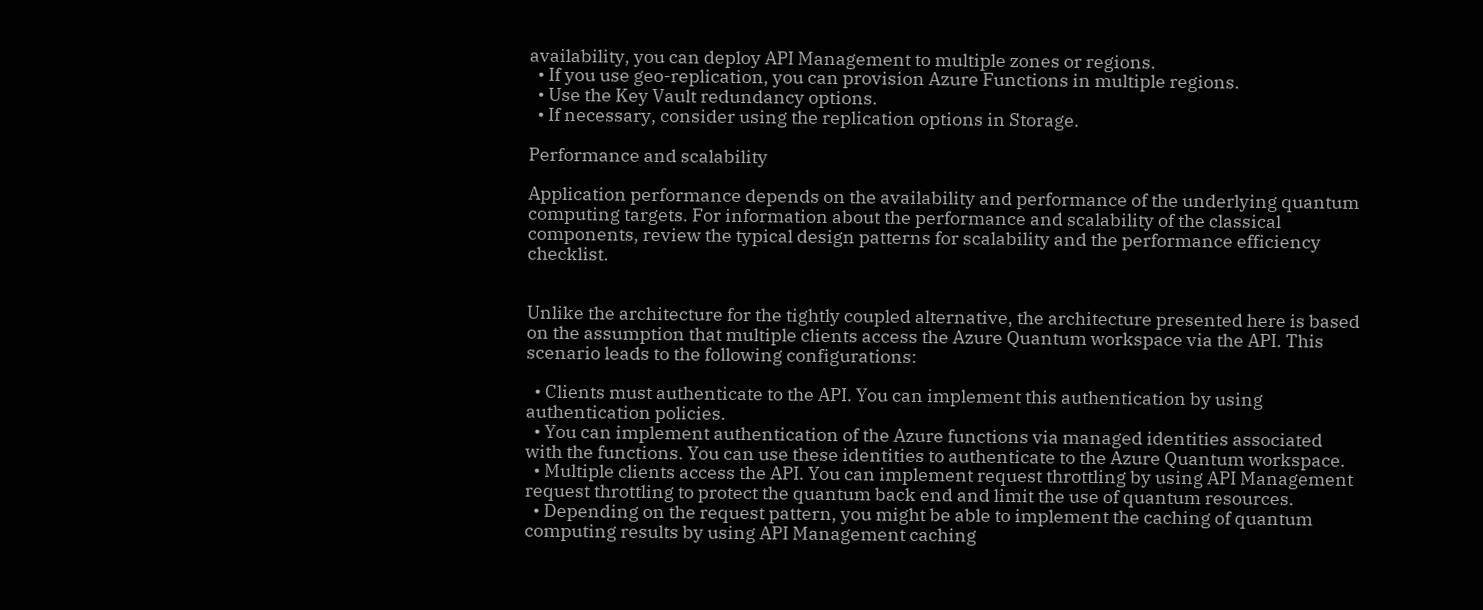availability, you can deploy API Management to multiple zones or regions.
  • If you use geo-replication, you can provision Azure Functions in multiple regions.
  • Use the Key Vault redundancy options.
  • If necessary, consider using the replication options in Storage.

Performance and scalability

Application performance depends on the availability and performance of the underlying quantum computing targets. For information about the performance and scalability of the classical components, review the typical design patterns for scalability and the performance efficiency checklist.


Unlike the architecture for the tightly coupled alternative, the architecture presented here is based on the assumption that multiple clients access the Azure Quantum workspace via the API. This scenario leads to the following configurations:

  • Clients must authenticate to the API. You can implement this authentication by using authentication policies.
  • You can implement authentication of the Azure functions via managed identities associated with the functions. You can use these identities to authenticate to the Azure Quantum workspace.
  • Multiple clients access the API. You can implement request throttling by using API Management request throttling to protect the quantum back end and limit the use of quantum resources.
  • Depending on the request pattern, you might be able to implement the caching of quantum computing results by using API Management caching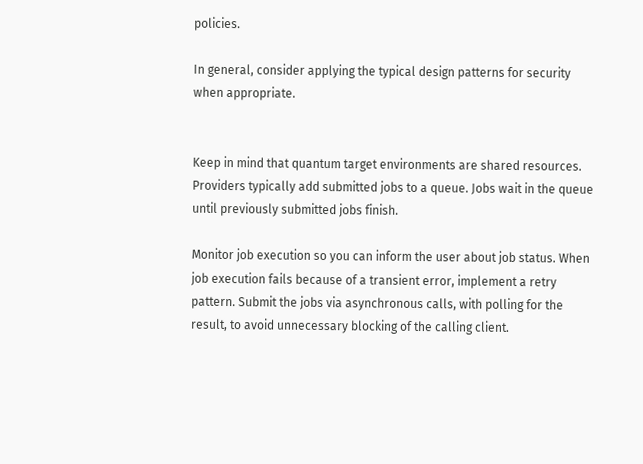policies.

In general, consider applying the typical design patterns for security when appropriate.


Keep in mind that quantum target environments are shared resources. Providers typically add submitted jobs to a queue. Jobs wait in the queue until previously submitted jobs finish.

Monitor job execution so you can inform the user about job status. When job execution fails because of a transient error, implement a retry pattern. Submit the jobs via asynchronous calls, with polling for the result, to avoid unnecessary blocking of the calling client.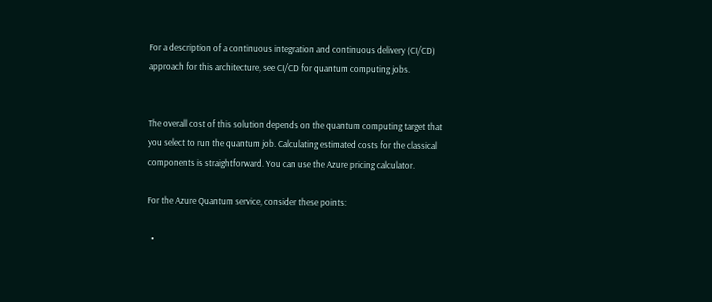For a description of a continuous integration and continuous delivery (CI/CD) approach for this architecture, see CI/CD for quantum computing jobs.


The overall cost of this solution depends on the quantum computing target that you select to run the quantum job. Calculating estimated costs for the classical components is straightforward. You can use the Azure pricing calculator.

For the Azure Quantum service, consider these points:

  •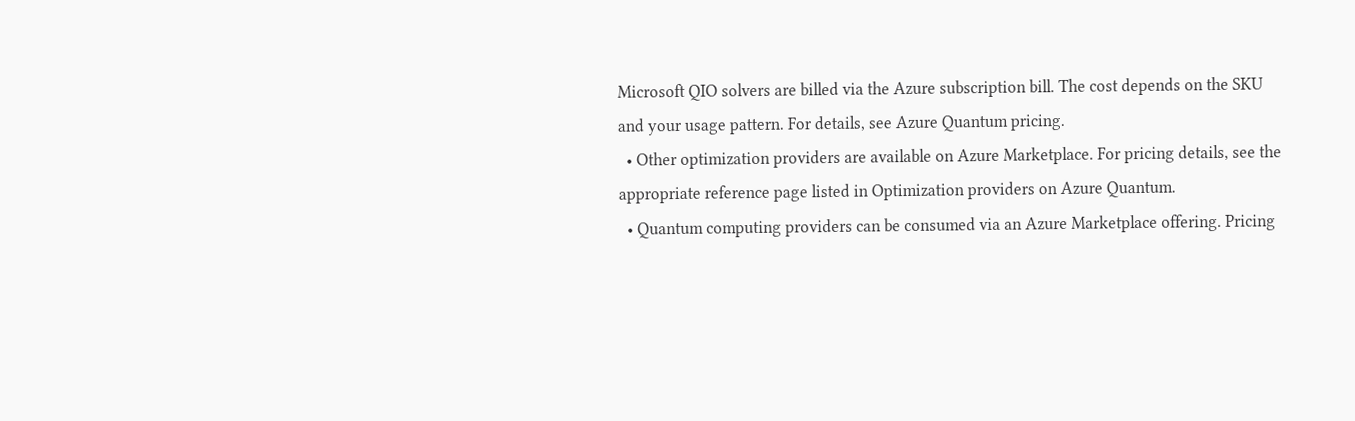Microsoft QIO solvers are billed via the Azure subscription bill. The cost depends on the SKU and your usage pattern. For details, see Azure Quantum pricing.
  • Other optimization providers are available on Azure Marketplace. For pricing details, see the appropriate reference page listed in Optimization providers on Azure Quantum.
  • Quantum computing providers can be consumed via an Azure Marketplace offering. Pricing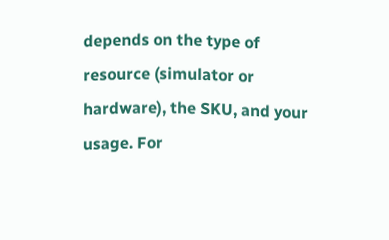depends on the type of resource (simulator or hardware), the SKU, and your usage. For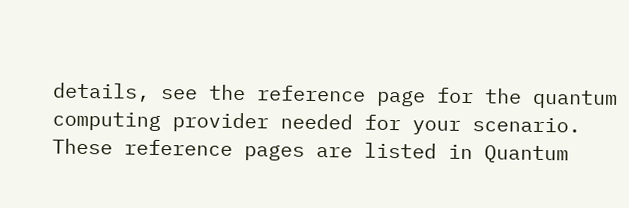details, see the reference page for the quantum computing provider needed for your scenario. These reference pages are listed in Quantum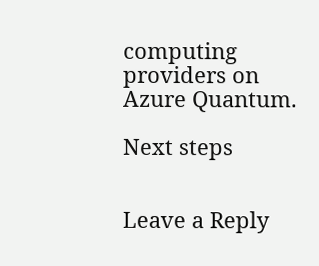computing providers on Azure Quantum.

Next steps


Leave a Reply